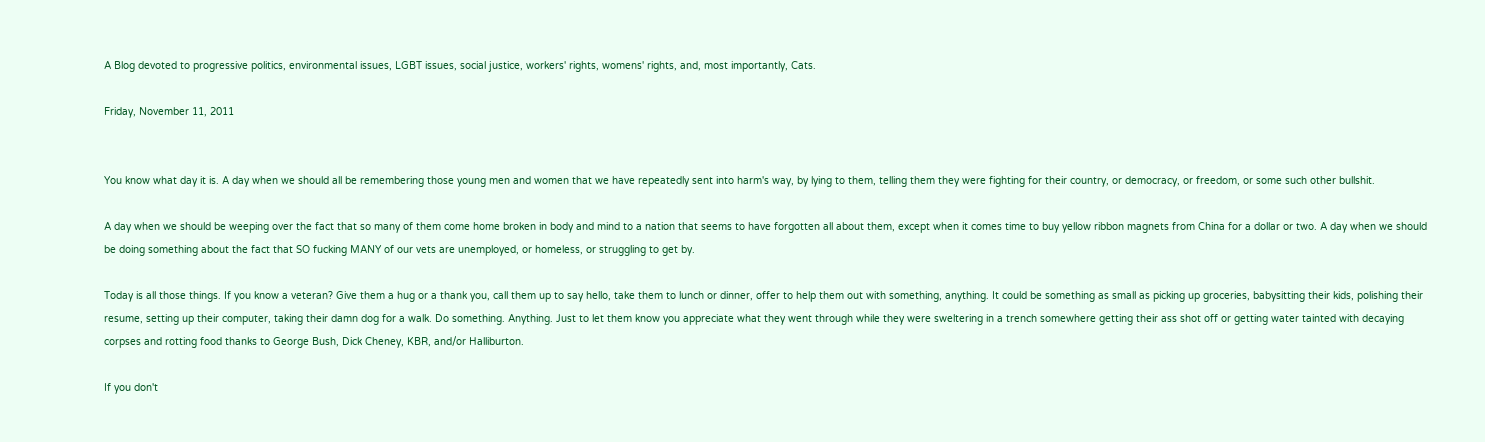A Blog devoted to progressive politics, environmental issues, LGBT issues, social justice, workers' rights, womens' rights, and, most importantly, Cats.

Friday, November 11, 2011


You know what day it is. A day when we should all be remembering those young men and women that we have repeatedly sent into harm's way, by lying to them, telling them they were fighting for their country, or democracy, or freedom, or some such other bullshit.

A day when we should be weeping over the fact that so many of them come home broken in body and mind to a nation that seems to have forgotten all about them, except when it comes time to buy yellow ribbon magnets from China for a dollar or two. A day when we should be doing something about the fact that SO fucking MANY of our vets are unemployed, or homeless, or struggling to get by.

Today is all those things. If you know a veteran? Give them a hug or a thank you, call them up to say hello, take them to lunch or dinner, offer to help them out with something, anything. It could be something as small as picking up groceries, babysitting their kids, polishing their resume, setting up their computer, taking their damn dog for a walk. Do something. Anything. Just to let them know you appreciate what they went through while they were sweltering in a trench somewhere getting their ass shot off or getting water tainted with decaying corpses and rotting food thanks to George Bush, Dick Cheney, KBR, and/or Halliburton.

If you don't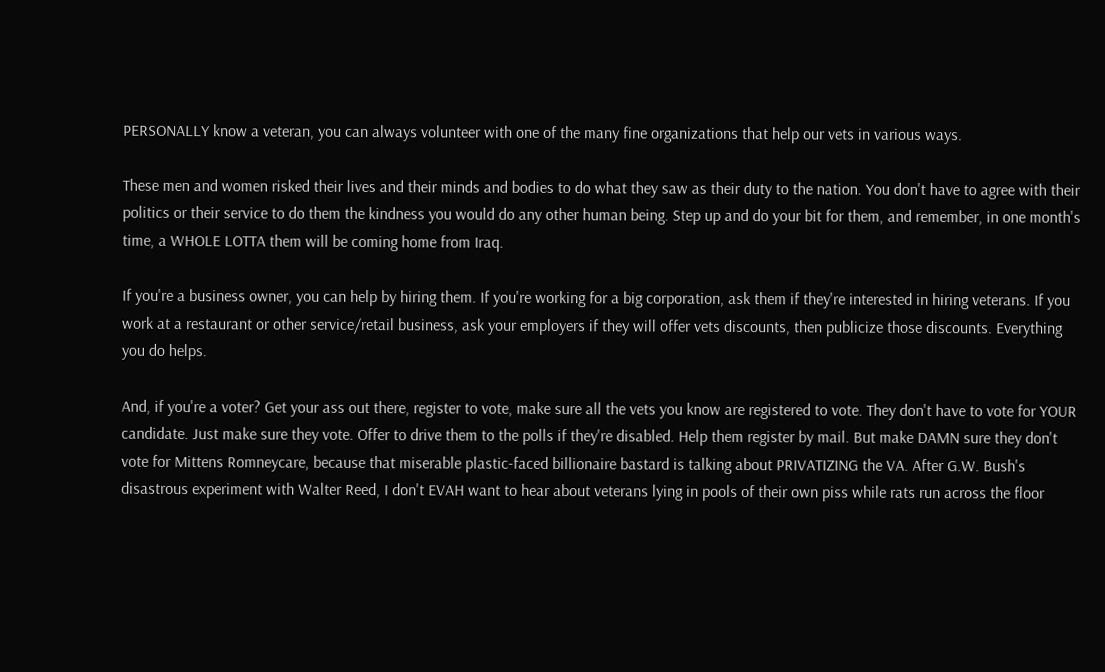PERSONALLY know a veteran, you can always volunteer with one of the many fine organizations that help our vets in various ways.

These men and women risked their lives and their minds and bodies to do what they saw as their duty to the nation. You don't have to agree with their politics or their service to do them the kindness you would do any other human being. Step up and do your bit for them, and remember, in one month's time, a WHOLE LOTTA them will be coming home from Iraq.

If you're a business owner, you can help by hiring them. If you're working for a big corporation, ask them if they're interested in hiring veterans. If you work at a restaurant or other service/retail business, ask your employers if they will offer vets discounts, then publicize those discounts. Everything you do helps.

And, if you're a voter? Get your ass out there, register to vote, make sure all the vets you know are registered to vote. They don't have to vote for YOUR candidate. Just make sure they vote. Offer to drive them to the polls if they're disabled. Help them register by mail. But make DAMN sure they don't vote for Mittens Romneycare, because that miserable plastic-faced billionaire bastard is talking about PRIVATIZING the VA. After G.W. Bush's disastrous experiment with Walter Reed, I don't EVAH want to hear about veterans lying in pools of their own piss while rats run across the floor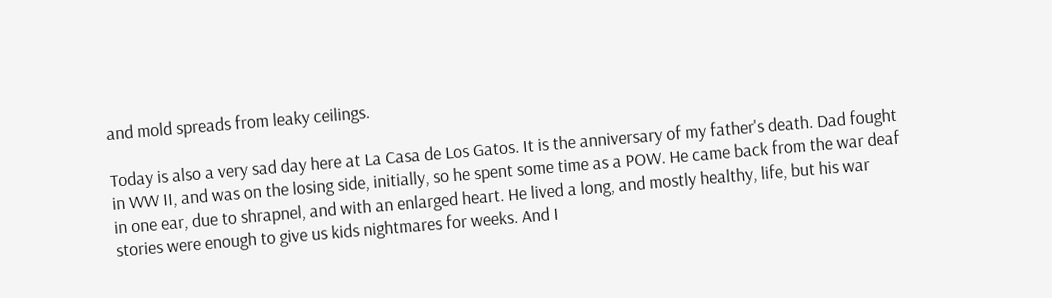and mold spreads from leaky ceilings.

Today is also a very sad day here at La Casa de Los Gatos. It is the anniversary of my father's death. Dad fought in WW II, and was on the losing side, initially, so he spent some time as a POW. He came back from the war deaf in one ear, due to shrapnel, and with an enlarged heart. He lived a long, and mostly healthy, life, but his war stories were enough to give us kids nightmares for weeks. And I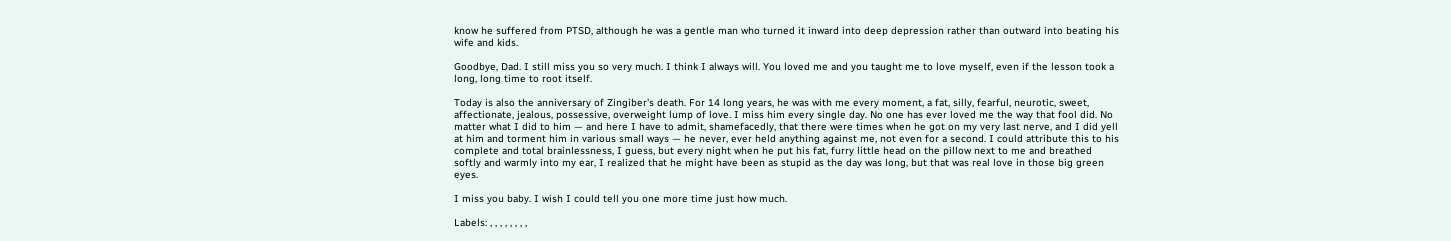know he suffered from PTSD, although he was a gentle man who turned it inward into deep depression rather than outward into beating his wife and kids.

Goodbye, Dad. I still miss you so very much. I think I always will. You loved me and you taught me to love myself, even if the lesson took a long, long time to root itself.

Today is also the anniversary of Zingiber's death. For 14 long years, he was with me every moment, a fat, silly, fearful, neurotic, sweet, affectionate, jealous, possessive, overweight lump of love. I miss him every single day. No one has ever loved me the way that fool did. No matter what I did to him — and here I have to admit, shamefacedly, that there were times when he got on my very last nerve, and I did yell at him and torment him in various small ways — he never, ever held anything against me, not even for a second. I could attribute this to his complete and total brainlessness, I guess, but every night when he put his fat, furry little head on the pillow next to me and breathed softly and warmly into my ear, I realized that he might have been as stupid as the day was long, but that was real love in those big green eyes.

I miss you baby. I wish I could tell you one more time just how much.

Labels: , , , , , , , ,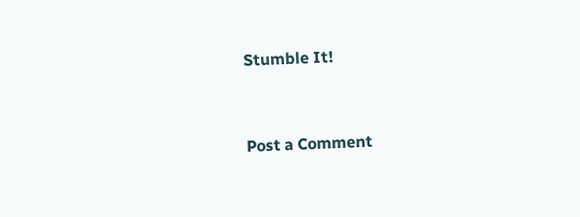Stumble It!


Post a Comment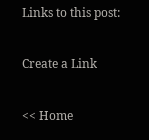Links to this post:

Create a Link

<< Home